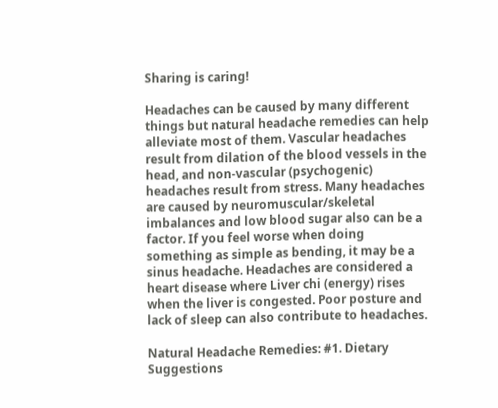Sharing is caring!

Headaches can be caused by many different things but natural headache remedies can help alleviate most of them. Vascular headaches result from dilation of the blood vessels in the head, and non-vascular (psychogenic) headaches result from stress. Many headaches are caused by neuromuscular/skeletal imbalances and low blood sugar also can be a factor. If you feel worse when doing something as simple as bending, it may be a sinus headache. Headaches are considered a heart disease where Liver chi (energy) rises when the liver is congested. Poor posture and lack of sleep can also contribute to headaches.

Natural Headache Remedies: #1. Dietary Suggestions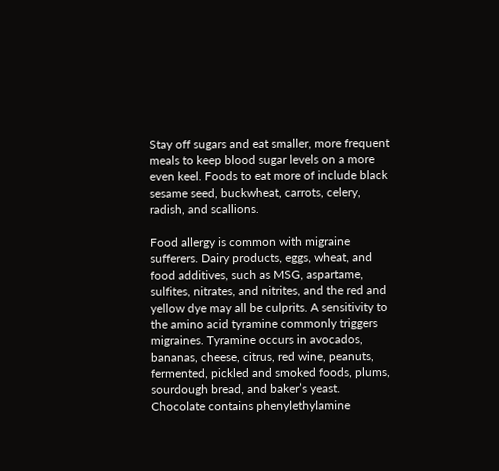Stay off sugars and eat smaller, more frequent meals to keep blood sugar levels on a more even keel. Foods to eat more of include black sesame seed, buckwheat, carrots, celery, radish, and scallions.

Food allergy is common with migraine sufferers. Dairy products, eggs, wheat, and food additives, such as MSG, aspartame, sulfites, nitrates, and nitrites, and the red and yellow dye may all be culprits. A sensitivity to the amino acid tyramine commonly triggers migraines. Tyramine occurs in avocados, bananas, cheese, citrus, red wine, peanuts, fermented, pickled and smoked foods, plums, sourdough bread, and baker’s yeast. Chocolate contains phenylethylamine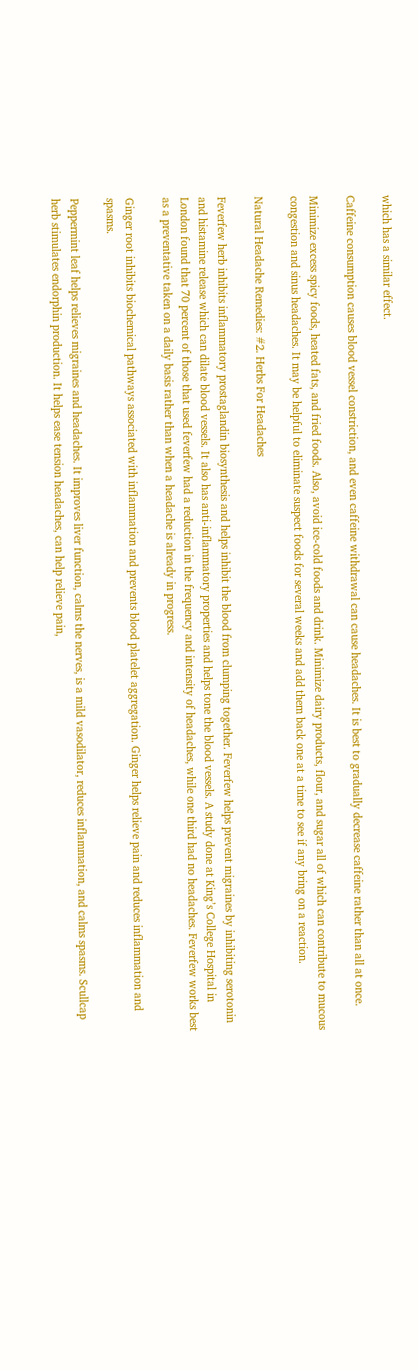which has a similar effect.

Caffeine consumption causes blood vessel constriction, and even caffeine withdrawal can cause headaches. It is best to gradually decrease caffeine rather than all at once.

Minimize excess spicy foods, heated fats, and fried foods. Also, avoid ice-cold foods and drink. Minimize dairy products, flour, and sugar all of which can contribute to mucous congestion and sinus headaches. It may be helpful to eliminate suspect foods for several weeks and add them back one at a time to see if any bring on a reaction.

Natural Headache Remedies: #2. Herbs For Headaches

Feverfew herb inhibits inflammatory prostaglandin biosynthesis and helps inhibit the blood from clumping together. Feverfew helps prevent migraines by inhibiting serotonin and histamine release which can dilate blood vessels. It also has anti-inflammatory properties and helps tone the blood vessels. A study done at King’s College Hospital in London found that 70 percent of those that used feverfew had a reduction in the frequency and intensity of headaches, while one third had no headaches. Feverfew works best as a preventative taken on a daily basis rather than when a headache is already in progress.

Ginger root inhibits biochemical pathways associated with inflammation and prevents blood platelet aggregation. Ginger helps relieve pain and reduces inflammation and spasms.

Peppermint leaf helps relieves migraines and headaches. It improves liver function, calms the nerves, is a mild vasodilator, reduces inflammation, and calms spasms. Scullcap herb stimulates endorphin production. It helps ease tension headaches, can help relieve pain,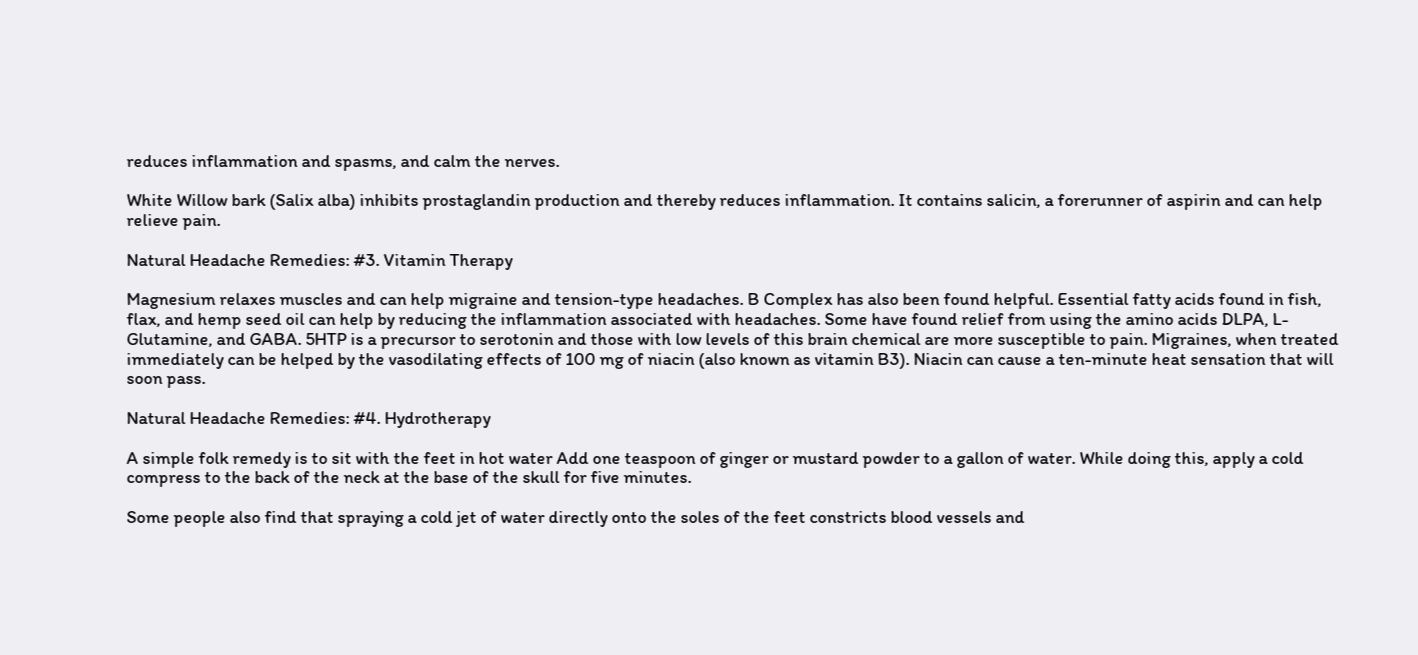reduces inflammation and spasms, and calm the nerves.

White Willow bark (Salix alba) inhibits prostaglandin production and thereby reduces inflammation. It contains salicin, a forerunner of aspirin and can help relieve pain.

Natural Headache Remedies: #3. Vitamin Therapy

Magnesium relaxes muscles and can help migraine and tension-type headaches. B Complex has also been found helpful. Essential fatty acids found in fish, flax, and hemp seed oil can help by reducing the inflammation associated with headaches. Some have found relief from using the amino acids DLPA, L-Glutamine, and GABA. 5HTP is a precursor to serotonin and those with low levels of this brain chemical are more susceptible to pain. Migraines, when treated immediately can be helped by the vasodilating effects of 100 mg of niacin (also known as vitamin B3). Niacin can cause a ten-minute heat sensation that will soon pass.

Natural Headache Remedies: #4. Hydrotherapy

A simple folk remedy is to sit with the feet in hot water Add one teaspoon of ginger or mustard powder to a gallon of water. While doing this, apply a cold compress to the back of the neck at the base of the skull for five minutes.

Some people also find that spraying a cold jet of water directly onto the soles of the feet constricts blood vessels and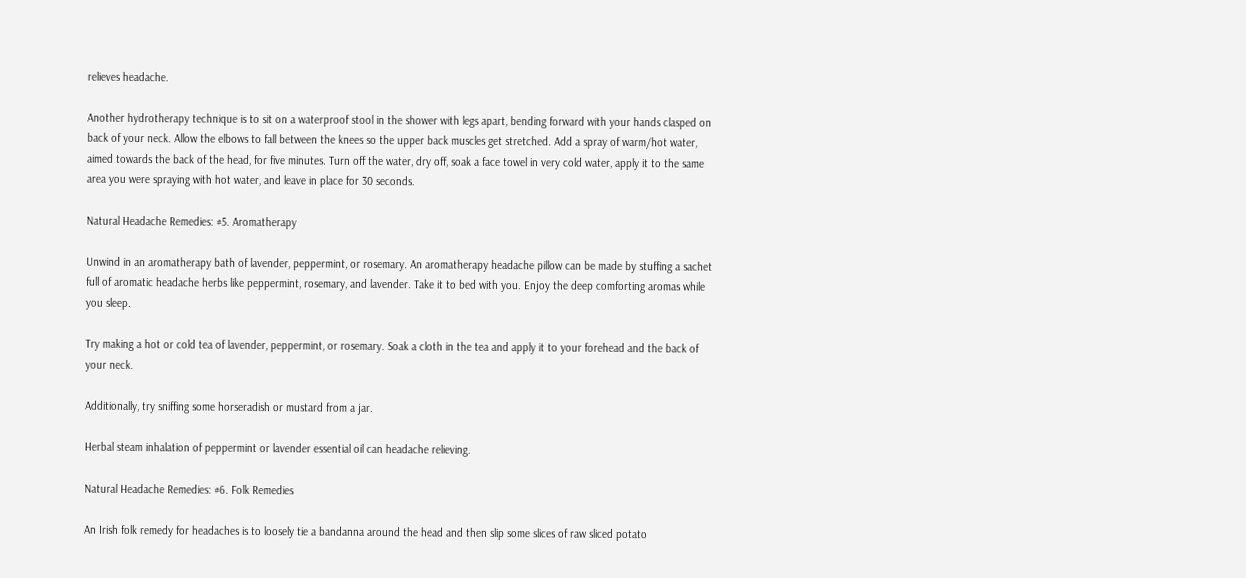relieves headache.

Another hydrotherapy technique is to sit on a waterproof stool in the shower with legs apart, bending forward with your hands clasped on back of your neck. Allow the elbows to fall between the knees so the upper back muscles get stretched. Add a spray of warm/hot water, aimed towards the back of the head, for five minutes. Turn off the water, dry off, soak a face towel in very cold water, apply it to the same area you were spraying with hot water, and leave in place for 30 seconds.

Natural Headache Remedies: #5. Aromatherapy

Unwind in an aromatherapy bath of lavender, peppermint, or rosemary. An aromatherapy headache pillow can be made by stuffing a sachet full of aromatic headache herbs like peppermint, rosemary, and lavender. Take it to bed with you. Enjoy the deep comforting aromas while you sleep.

Try making a hot or cold tea of lavender, peppermint, or rosemary. Soak a cloth in the tea and apply it to your forehead and the back of your neck.

Additionally, try sniffing some horseradish or mustard from a jar.

Herbal steam inhalation of peppermint or lavender essential oil can headache relieving.

Natural Headache Remedies: #6. Folk Remedies

An Irish folk remedy for headaches is to loosely tie a bandanna around the head and then slip some slices of raw sliced potato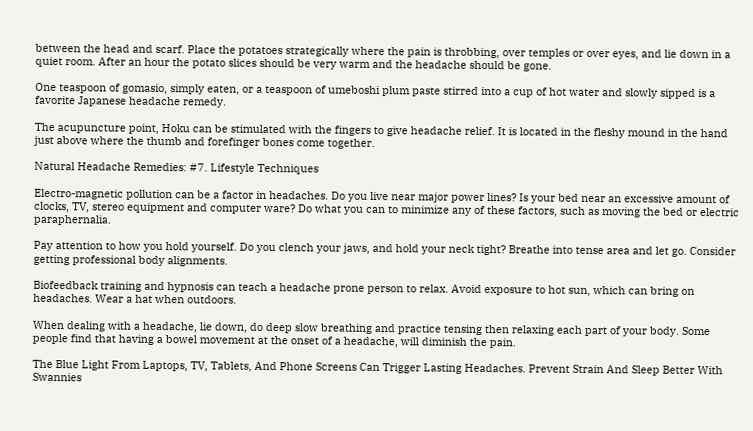between the head and scarf. Place the potatoes strategically where the pain is throbbing, over temples or over eyes, and lie down in a quiet room. After an hour the potato slices should be very warm and the headache should be gone.

One teaspoon of gomasio, simply eaten, or a teaspoon of umeboshi plum paste stirred into a cup of hot water and slowly sipped is a favorite Japanese headache remedy.

The acupuncture point, Hoku can be stimulated with the fingers to give headache relief. It is located in the fleshy mound in the hand just above where the thumb and forefinger bones come together.

Natural Headache Remedies: #7. Lifestyle Techniques

Electro-magnetic pollution can be a factor in headaches. Do you live near major power lines? Is your bed near an excessive amount of clocks, TV, stereo equipment and computer ware? Do what you can to minimize any of these factors, such as moving the bed or electric paraphernalia.

Pay attention to how you hold yourself. Do you clench your jaws, and hold your neck tight? Breathe into tense area and let go. Consider getting professional body alignments.

Biofeedback training and hypnosis can teach a headache prone person to relax. Avoid exposure to hot sun, which can bring on headaches. Wear a hat when outdoors.

When dealing with a headache, lie down, do deep slow breathing and practice tensing then relaxing each part of your body. Some people find that having a bowel movement at the onset of a headache, will diminish the pain.

The Blue Light From Laptops, TV, Tablets, And Phone Screens Can Trigger Lasting Headaches. Prevent Strain And Sleep Better With Swannies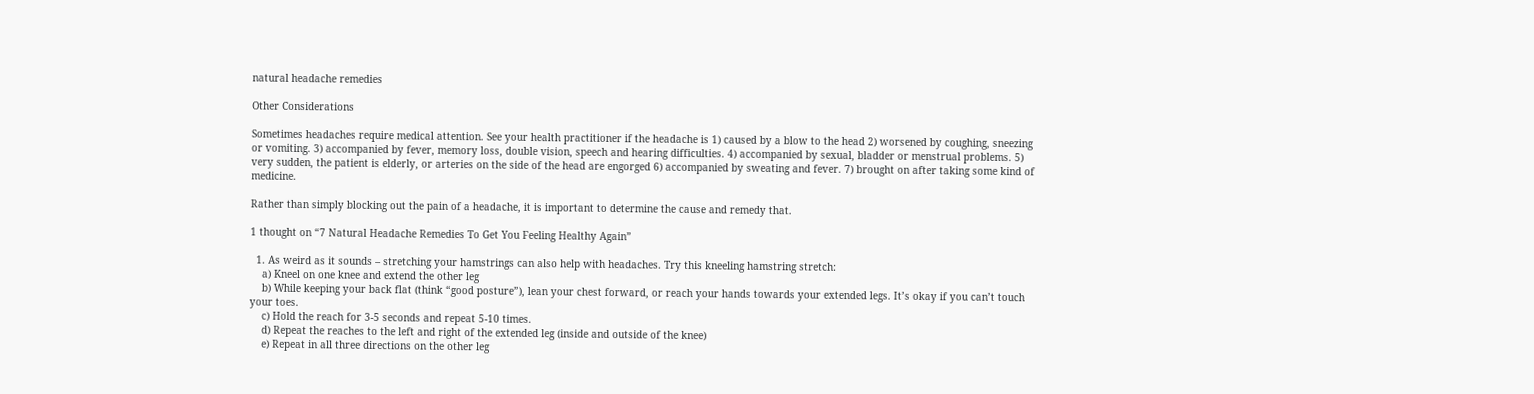natural headache remedies

Other Considerations

Sometimes headaches require medical attention. See your health practitioner if the headache is 1) caused by a blow to the head 2) worsened by coughing, sneezing or vomiting. 3) accompanied by fever, memory loss, double vision, speech and hearing difficulties. 4) accompanied by sexual, bladder or menstrual problems. 5) very sudden, the patient is elderly, or arteries on the side of the head are engorged 6) accompanied by sweating and fever. 7) brought on after taking some kind of medicine.

Rather than simply blocking out the pain of a headache, it is important to determine the cause and remedy that.

1 thought on “7 Natural Headache Remedies To Get You Feeling Healthy Again”

  1. As weird as it sounds – stretching your hamstrings can also help with headaches. Try this kneeling hamstring stretch:
    a) Kneel on one knee and extend the other leg
    b) While keeping your back flat (think “good posture”), lean your chest forward, or reach your hands towards your extended legs. It’s okay if you can’t touch your toes.
    c) Hold the reach for 3-5 seconds and repeat 5-10 times.
    d) Repeat the reaches to the left and right of the extended leg (inside and outside of the knee)
    e) Repeat in all three directions on the other leg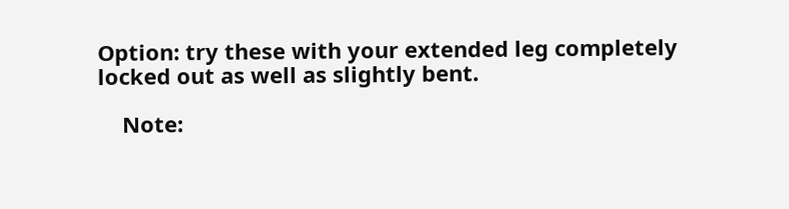Option: try these with your extended leg completely locked out as well as slightly bent.

    Note: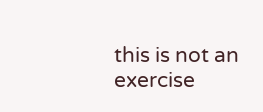this is not an exercise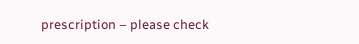prescription – please check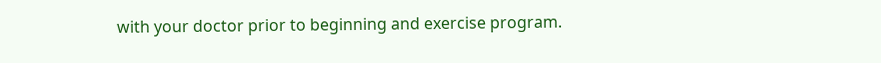with your doctor prior to beginning and exercise program.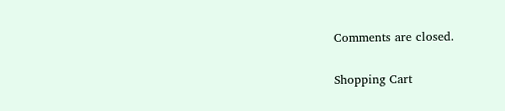Comments are closed.

Shopping Cart